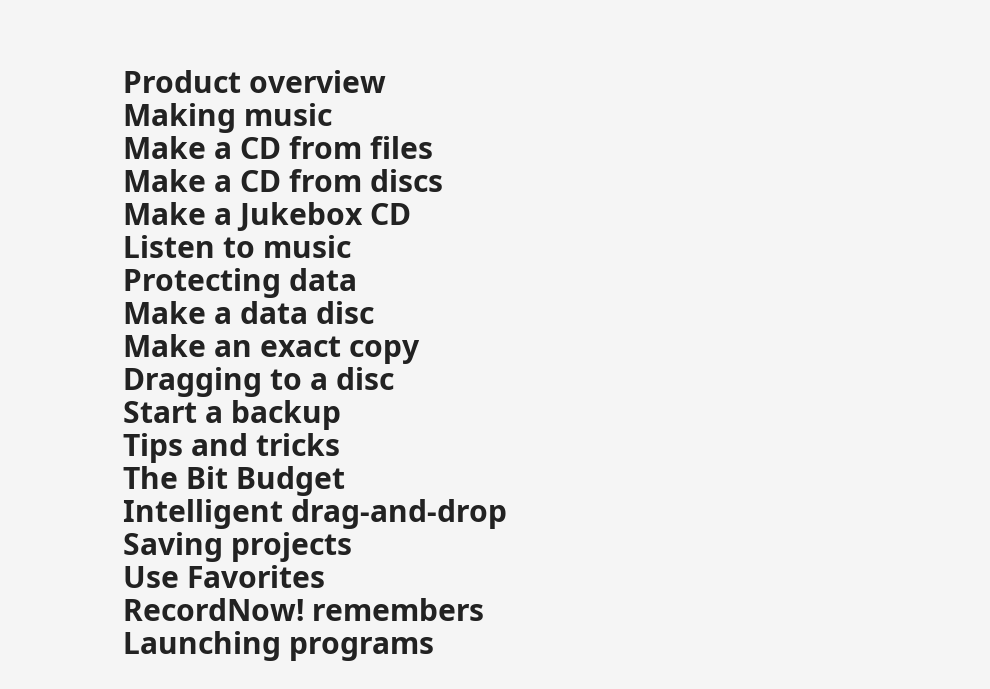Product overview
Making music
Make a CD from files
Make a CD from discs
Make a Jukebox CD
Listen to music
Protecting data
Make a data disc
Make an exact copy
Dragging to a disc
Start a backup
Tips and tricks
The Bit Budget
Intelligent drag-and-drop
Saving projects
Use Favorites
RecordNow! remembers
Launching programs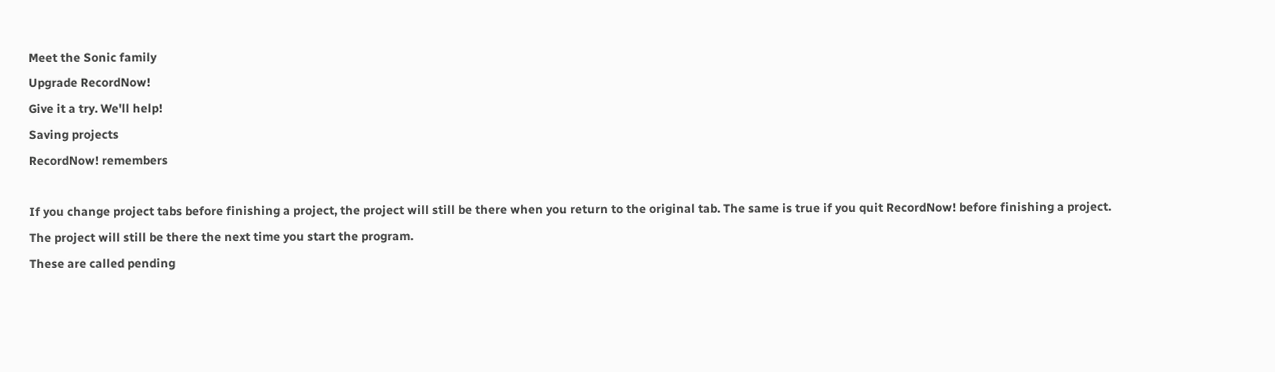Meet the Sonic family
Upgrade RecordNow!
Give it a try. We'll help!
Saving projects
RecordNow! remembers

If you change project tabs before finishing a project, the project will still be there when you return to the original tab. The same is true if you quit RecordNow! before finishing a project. The project will still be there the next time you start the program.
These are called pending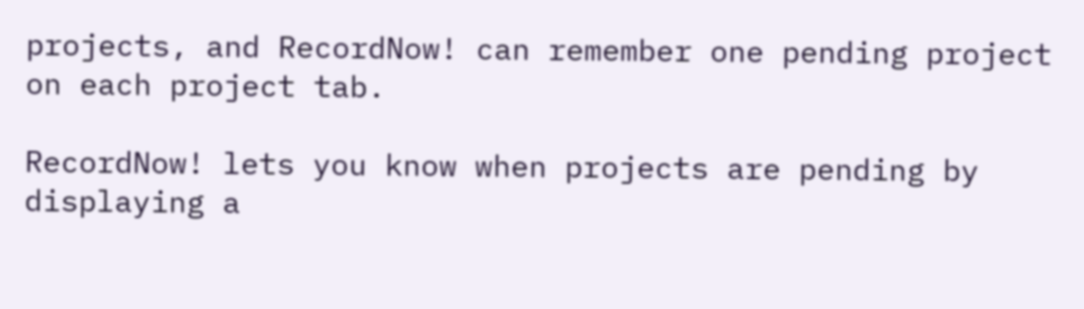projects, and RecordNow! can remember one pending project on each project tab.

RecordNow! lets you know when projects are pending by displaying a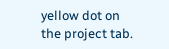yellow dot on the project tab.